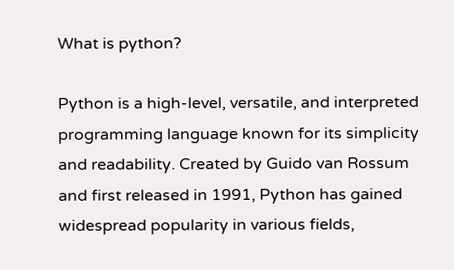What is python?

Python is a high-level, versatile, and interpreted programming language known for its simplicity and readability. Created by Guido van Rossum and first released in 1991, Python has gained widespread popularity in various fields,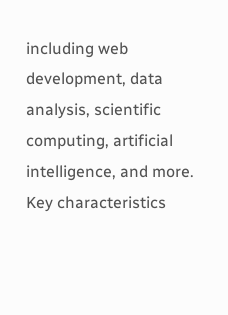including web development, data analysis, scientific computing, artificial intelligence, and more. Key characteristics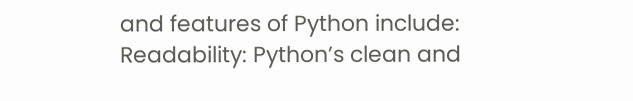and features of Python include: Readability: Python’s clean and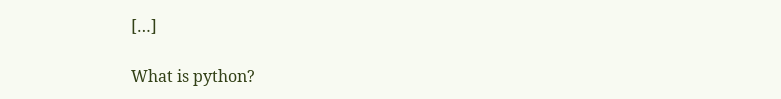[…]

What is python?